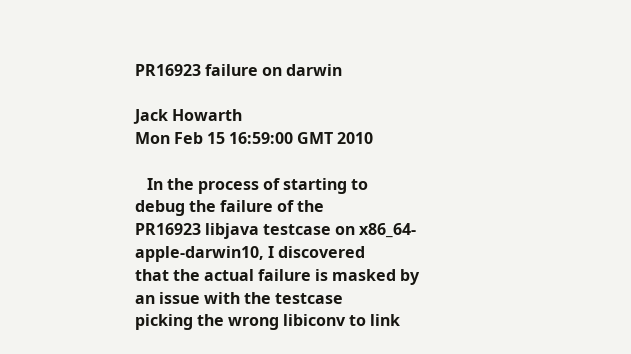PR16923 failure on darwin

Jack Howarth
Mon Feb 15 16:59:00 GMT 2010

   In the process of starting to debug the failure of the
PR16923 libjava testcase on x86_64-apple-darwin10, I discovered
that the actual failure is masked by an issue with the testcase
picking the wrong libiconv to link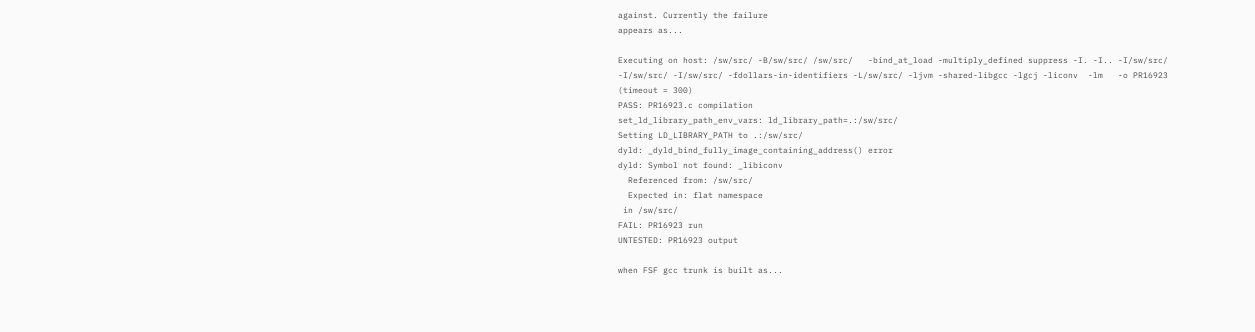against. Currently the failure
appears as...

Executing on host: /sw/src/ -B/sw/src/ /sw/src/   -bind_at_load -multiply_defined suppress -I. -I.. -I/sw/src/ -I/sw/src/ -I/sw/src/ -fdollars-in-identifiers -L/sw/src/ -ljvm -shared-libgcc -lgcj -liconv  -lm   -o PR16923    (timeout = 300)
PASS: PR16923.c compilation
set_ld_library_path_env_vars: ld_library_path=.:/sw/src/
Setting LD_LIBRARY_PATH to .:/sw/src/
dyld: _dyld_bind_fully_image_containing_address() error
dyld: Symbol not found: _libiconv
  Referenced from: /sw/src/
  Expected in: flat namespace
 in /sw/src/
FAIL: PR16923 run
UNTESTED: PR16923 output

when FSF gcc trunk is built as...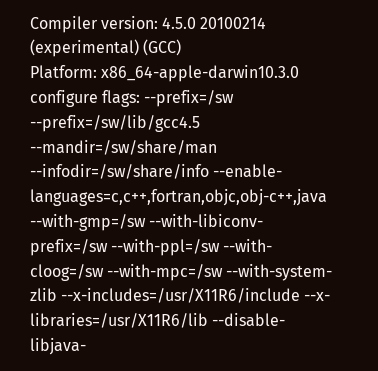Compiler version: 4.5.0 20100214 (experimental) (GCC)
Platform: x86_64-apple-darwin10.3.0
configure flags: --prefix=/sw --prefix=/sw/lib/gcc4.5 --mandir=/sw/share/man --infodir=/sw/share/info --enable-languages=c,c++,fortran,objc,obj-c++,java --with-gmp=/sw --with-libiconv-prefix=/sw --with-ppl=/sw --with-cloog=/sw --with-mpc=/sw --with-system-zlib --x-includes=/usr/X11R6/include --x-libraries=/usr/X11R6/lib --disable-libjava-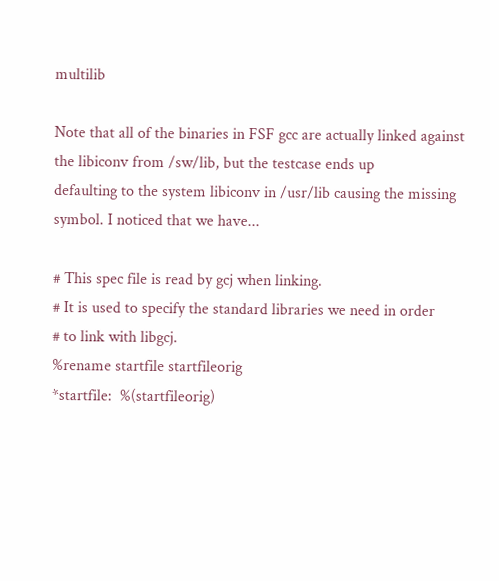multilib

Note that all of the binaries in FSF gcc are actually linked against the libiconv from /sw/lib, but the testcase ends up
defaulting to the system libiconv in /usr/lib causing the missing symbol. I noticed that we have...

# This spec file is read by gcj when linking.
# It is used to specify the standard libraries we need in order
# to link with libgcj.
%rename startfile startfileorig
*startfile:  %(startfileorig)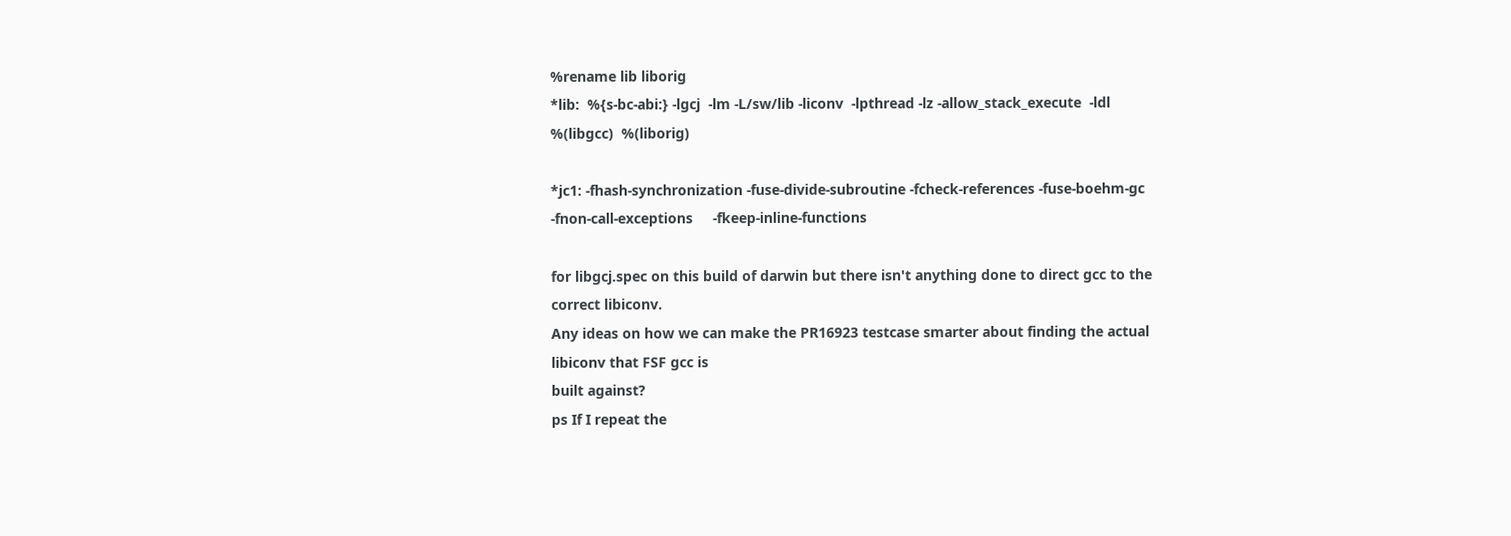%rename lib liborig
*lib:  %{s-bc-abi:} -lgcj  -lm -L/sw/lib -liconv  -lpthread -lz -allow_stack_execute  -ldl %(libgcc)  %(liborig)

*jc1: -fhash-synchronization -fuse-divide-subroutine -fcheck-references -fuse-boehm-gc -fnon-call-exceptions     -fkeep-inline-functions

for libgcj.spec on this build of darwin but there isn't anything done to direct gcc to the correct libiconv.
Any ideas on how we can make the PR16923 testcase smarter about finding the actual libiconv that FSF gcc is
built against?
ps If I repeat the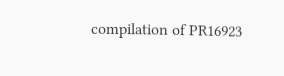compilation of PR16923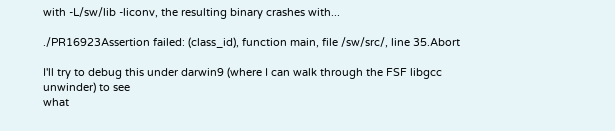with -L/sw/lib -liconv, the resulting binary crashes with...

./PR16923Assertion failed: (class_id), function main, file /sw/src/, line 35.Abort

I'll try to debug this under darwin9 (where I can walk through the FSF libgcc unwinder) to see
what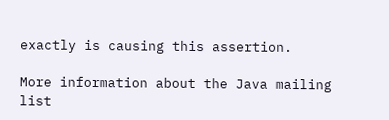exactly is causing this assertion.

More information about the Java mailing list